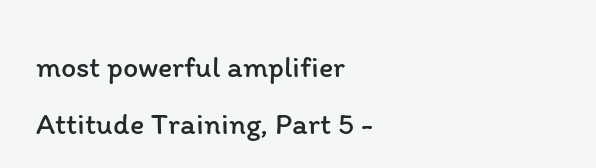most powerful amplifier Attitude Training, Part 5 -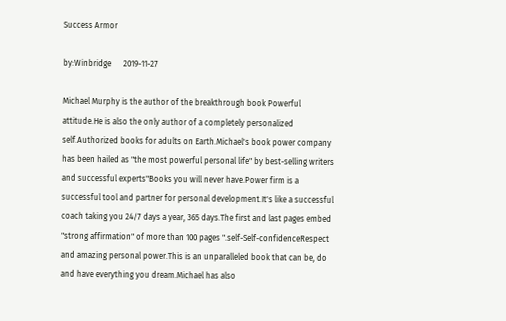Success Armor

by:Winbridge      2019-11-27

Michael Murphy is the author of the breakthrough book Powerful attitude.He is also the only author of a completely personalized self.Authorized books for adults on Earth.Michael's book power company has been hailed as "the most powerful personal life" by best-selling writers and successful experts"Books you will never have.Power firm is a successful tool and partner for personal development.It's like a successful coach taking you 24/7 days a year, 365 days.The first and last pages embed "strong affirmation" of more than 100 pages ".self-Self-confidenceRespect and amazing personal power.This is an unparalleled book that can be, do and have everything you dream.Michael has also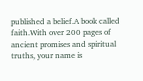published a belief.A book called faith.With over 200 pages of ancient promises and spiritual truths, your name is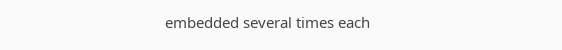embedded several times each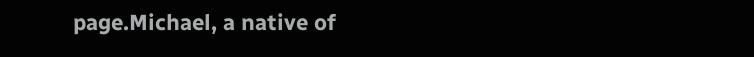page.Michael, a native of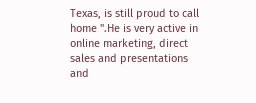Texas, is still proud to call home ".He is very active in online marketing, direct sales and presentations and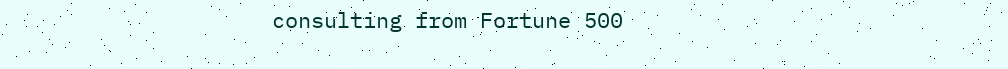consulting from Fortune 500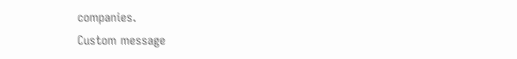companies.
Custom message